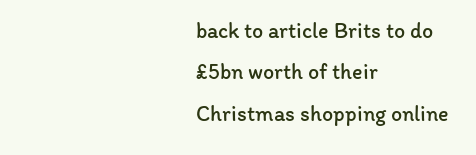back to article Brits to do £5bn worth of their Christmas shopping online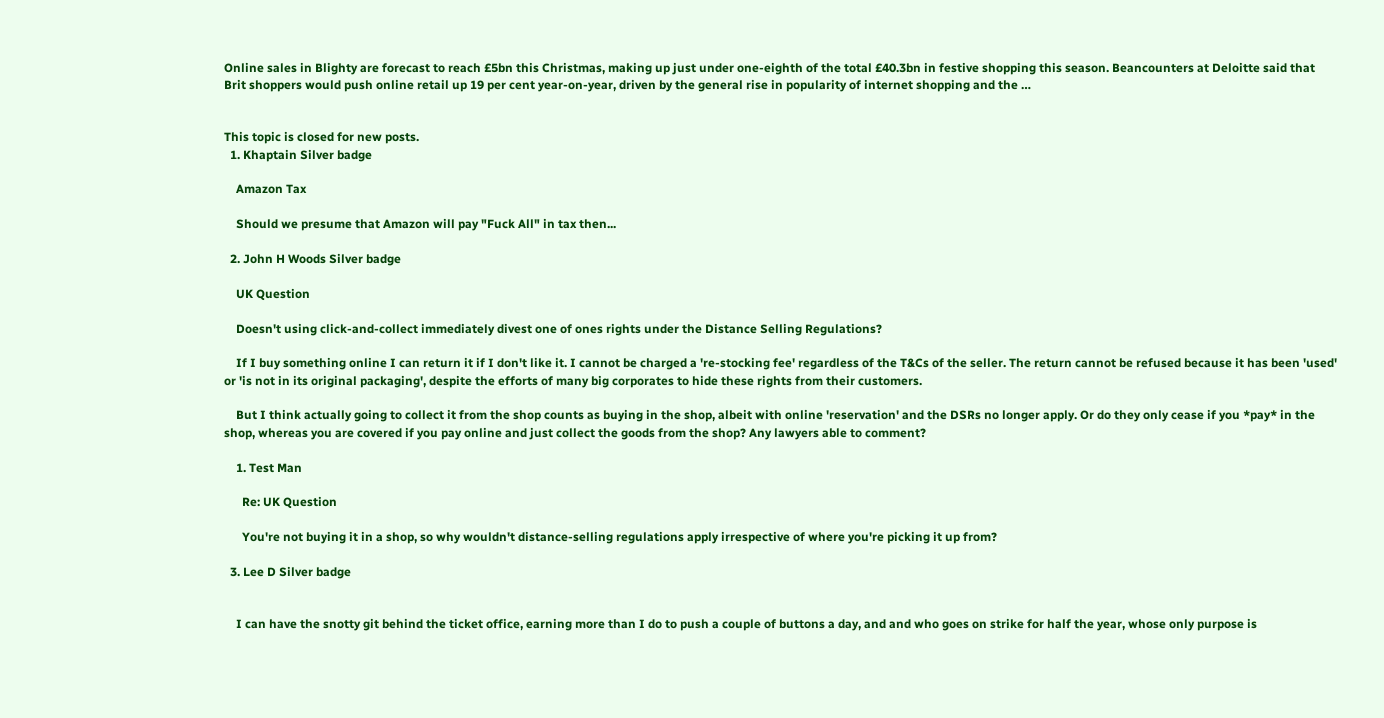Online sales in Blighty are forecast to reach £5bn this Christmas, making up just under one-eighth of the total £40.3bn in festive shopping this season. Beancounters at Deloitte said that Brit shoppers would push online retail up 19 per cent year-on-year, driven by the general rise in popularity of internet shopping and the …


This topic is closed for new posts.
  1. Khaptain Silver badge

    Amazon Tax

    Should we presume that Amazon will pay "Fuck All" in tax then...

  2. John H Woods Silver badge

    UK Question

    Doesn't using click-and-collect immediately divest one of ones rights under the Distance Selling Regulations?

    If I buy something online I can return it if I don't like it. I cannot be charged a 're-stocking fee' regardless of the T&Cs of the seller. The return cannot be refused because it has been 'used' or 'is not in its original packaging', despite the efforts of many big corporates to hide these rights from their customers.

    But I think actually going to collect it from the shop counts as buying in the shop, albeit with online 'reservation' and the DSRs no longer apply. Or do they only cease if you *pay* in the shop, whereas you are covered if you pay online and just collect the goods from the shop? Any lawyers able to comment?

    1. Test Man

      Re: UK Question

      You're not buying it in a shop, so why wouldn't distance-selling regulations apply irrespective of where you're picking it up from?

  3. Lee D Silver badge


    I can have the snotty git behind the ticket office, earning more than I do to push a couple of buttons a day, and and who goes on strike for half the year, whose only purpose is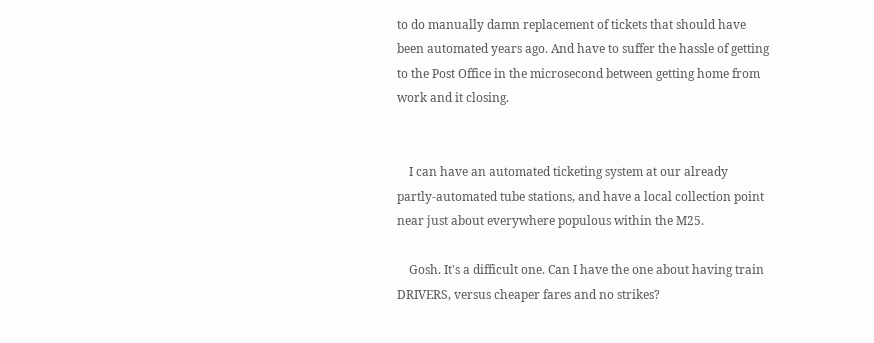to do manually damn replacement of tickets that should have been automated years ago. And have to suffer the hassle of getting to the Post Office in the microsecond between getting home from work and it closing.


    I can have an automated ticketing system at our already partly-automated tube stations, and have a local collection point near just about everywhere populous within the M25.

    Gosh. It's a difficult one. Can I have the one about having train DRIVERS, versus cheaper fares and no strikes?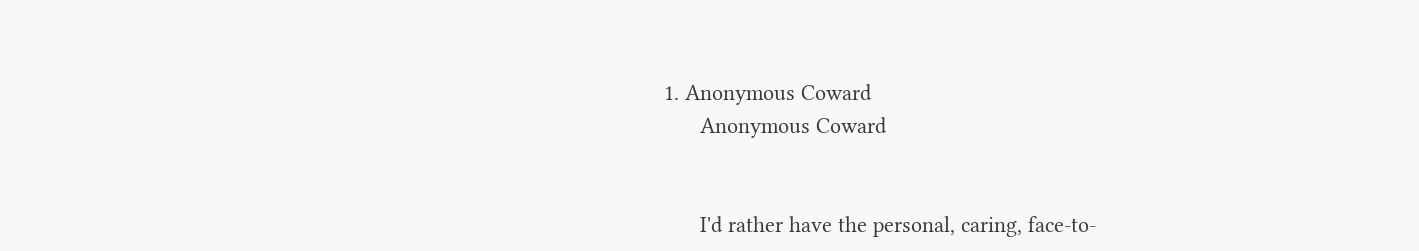1. Anonymous Coward
      Anonymous Coward


      I'd rather have the personal, caring, face-to-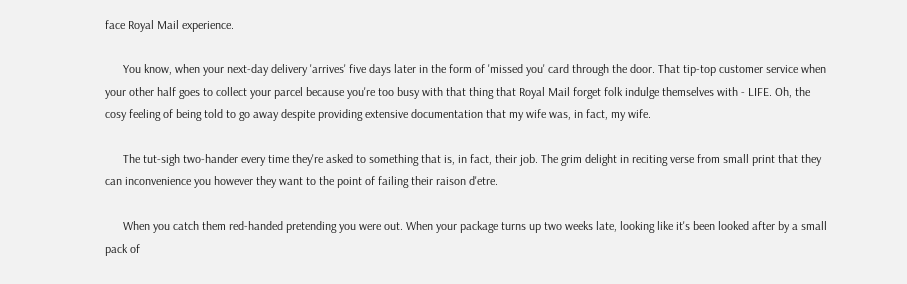face Royal Mail experience.

      You know, when your next-day delivery 'arrives' five days later in the form of 'missed you' card through the door. That tip-top customer service when your other half goes to collect your parcel because you're too busy with that thing that Royal Mail forget folk indulge themselves with - LIFE. Oh, the cosy feeling of being told to go away despite providing extensive documentation that my wife was, in fact, my wife.

      The tut-sigh two-hander every time they're asked to something that is, in fact, their job. The grim delight in reciting verse from small print that they can inconvenience you however they want to the point of failing their raison d'etre.

      When you catch them red-handed pretending you were out. When your package turns up two weeks late, looking like it's been looked after by a small pack of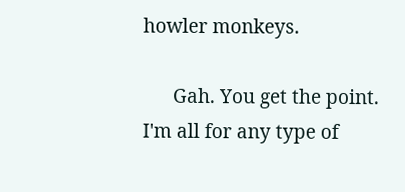howler monkeys.

      Gah. You get the point. I'm all for any type of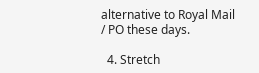alternative to Royal Mail / PO these days.

  4. Stretch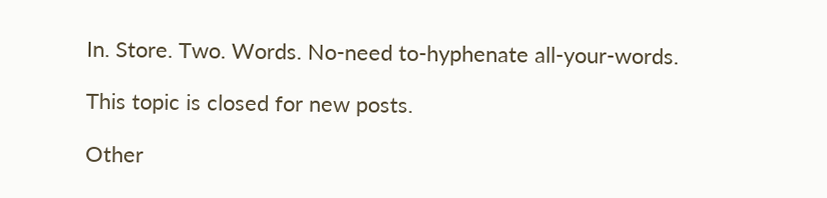In. Store. Two. Words. No-need to-hyphenate all-your-words.

This topic is closed for new posts.

Other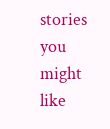stories you might like